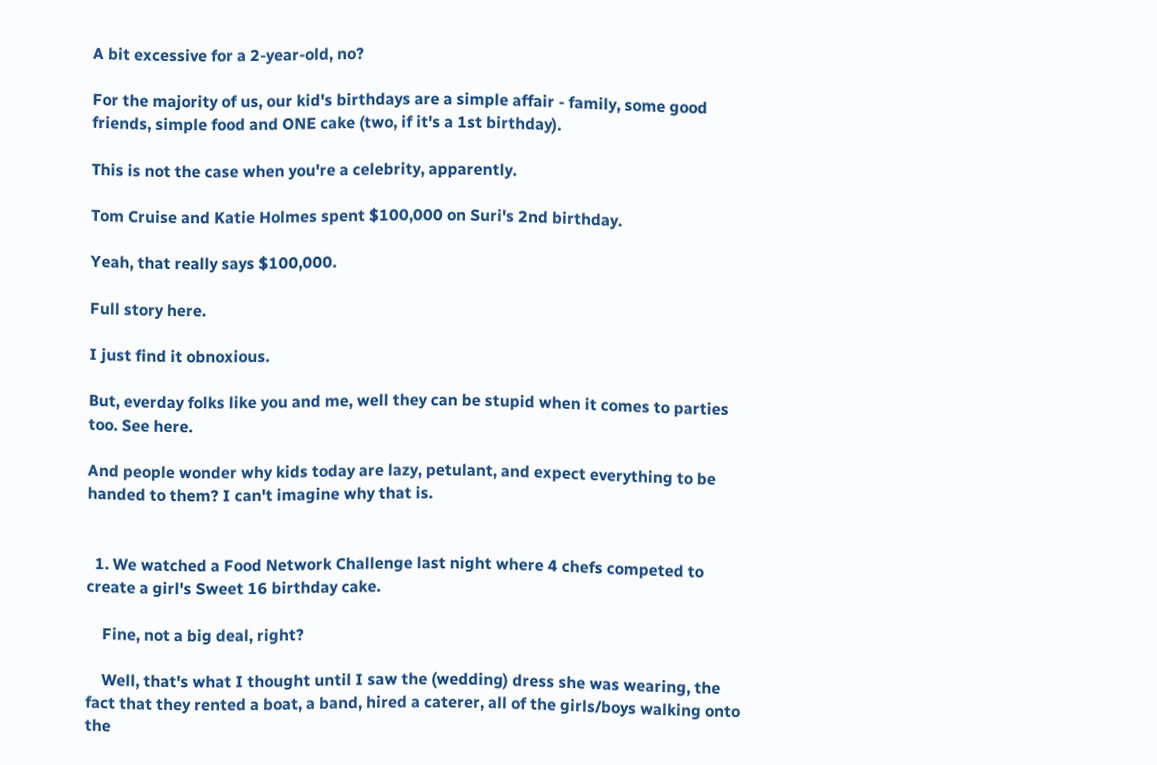A bit excessive for a 2-year-old, no?

For the majority of us, our kid's birthdays are a simple affair - family, some good friends, simple food and ONE cake (two, if it's a 1st birthday).

This is not the case when you're a celebrity, apparently.

Tom Cruise and Katie Holmes spent $100,000 on Suri's 2nd birthday.

Yeah, that really says $100,000.

Full story here.

I just find it obnoxious.

But, everday folks like you and me, well they can be stupid when it comes to parties too. See here.

And people wonder why kids today are lazy, petulant, and expect everything to be handed to them? I can't imagine why that is.


  1. We watched a Food Network Challenge last night where 4 chefs competed to create a girl's Sweet 16 birthday cake.

    Fine, not a big deal, right?

    Well, that's what I thought until I saw the (wedding) dress she was wearing, the fact that they rented a boat, a band, hired a caterer, all of the girls/boys walking onto the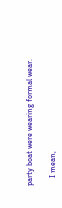party boat were wearing formal wear.

    I mean,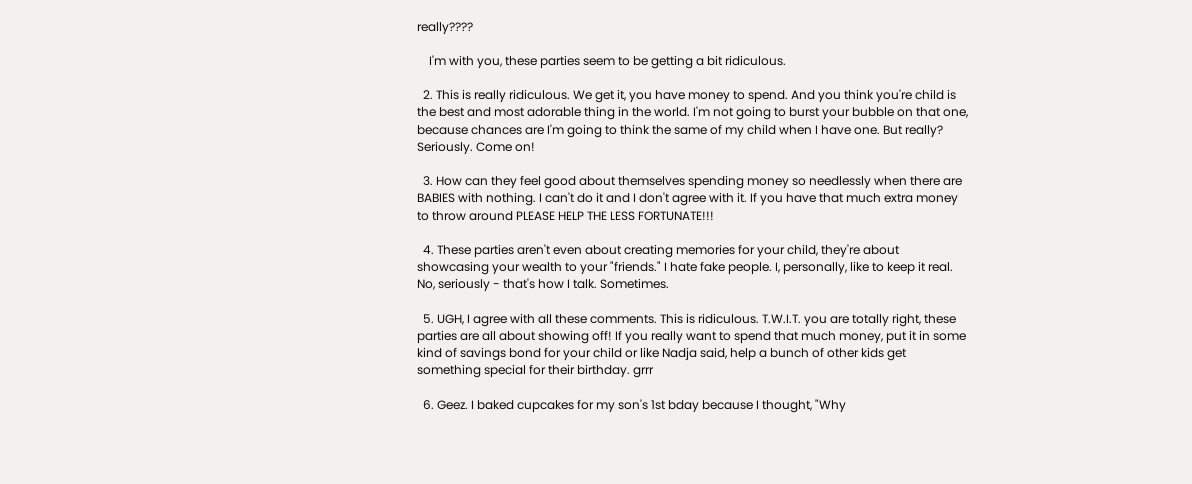really????

    I'm with you, these parties seem to be getting a bit ridiculous.

  2. This is really ridiculous. We get it, you have money to spend. And you think you're child is the best and most adorable thing in the world. I'm not going to burst your bubble on that one, because chances are I'm going to think the same of my child when I have one. But really? Seriously. Come on!

  3. How can they feel good about themselves spending money so needlessly when there are BABIES with nothing. I can't do it and I don't agree with it. If you have that much extra money to throw around PLEASE HELP THE LESS FORTUNATE!!!

  4. These parties aren't even about creating memories for your child, they're about showcasing your wealth to your "friends." I hate fake people. I, personally, like to keep it real. No, seriously - that's how I talk. Sometimes.

  5. UGH, I agree with all these comments. This is ridiculous. T.W.I.T. you are totally right, these parties are all about showing off! If you really want to spend that much money, put it in some kind of savings bond for your child or like Nadja said, help a bunch of other kids get something special for their birthday. grrr

  6. Geez. I baked cupcakes for my son's 1st bday because I thought, "Why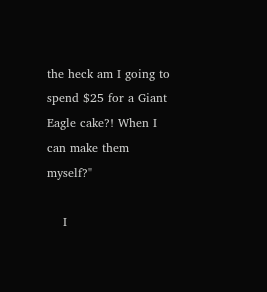the heck am I going to spend $25 for a Giant Eagle cake?! When I can make them myself?"

    I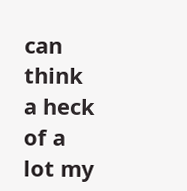can think a heck of a lot my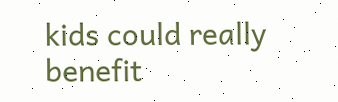kids could really benefit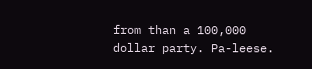from than a 100,000 dollar party. Pa-leese.